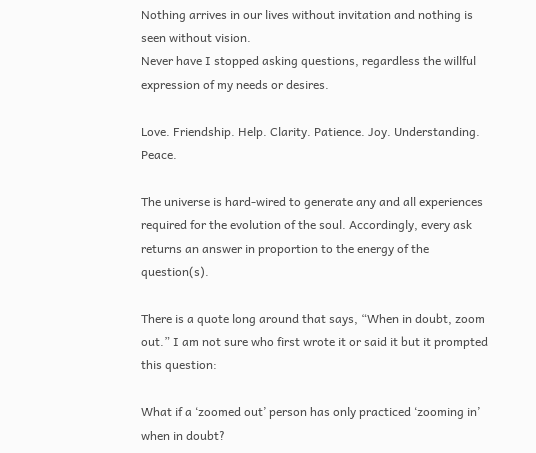Nothing arrives in our lives without invitation and nothing is seen without vision.
Never have I stopped asking questions, regardless the willful expression of my needs or desires.

Love. Friendship. Help. Clarity. Patience. Joy. Understanding. Peace.

The universe is hard-wired to generate any and all experiences required for the evolution of the soul. Accordingly, every ask returns an answer in proportion to the energy of the question(s).

There is a quote long around that says, “When in doubt, zoom out.” I am not sure who first wrote it or said it but it prompted this question:

What if a ‘zoomed out’ person has only practiced ‘zooming in’ when in doubt?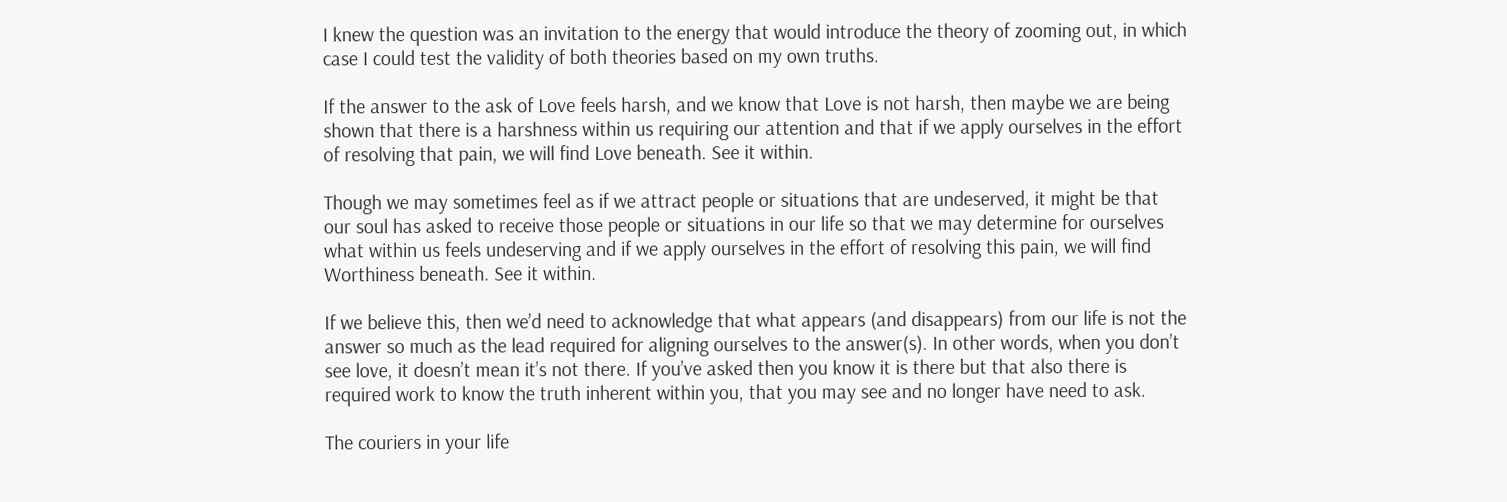I knew the question was an invitation to the energy that would introduce the theory of zooming out, in which case I could test the validity of both theories based on my own truths.

If the answer to the ask of Love feels harsh, and we know that Love is not harsh, then maybe we are being shown that there is a harshness within us requiring our attention and that if we apply ourselves in the effort of resolving that pain, we will find Love beneath. See it within.

Though we may sometimes feel as if we attract people or situations that are undeserved, it might be that our soul has asked to receive those people or situations in our life so that we may determine for ourselves what within us feels undeserving and if we apply ourselves in the effort of resolving this pain, we will find Worthiness beneath. See it within.

If we believe this, then we’d need to acknowledge that what appears (and disappears) from our life is not the answer so much as the lead required for aligning ourselves to the answer(s). In other words, when you don’t see love, it doesn’t mean it’s not there. If you’ve asked then you know it is there but that also there is required work to know the truth inherent within you, that you may see and no longer have need to ask.

The couriers in your life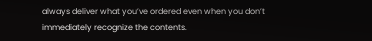always deliver what you’ve ordered even when you don’t immediately recognize the contents.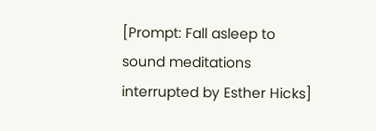[Prompt: Fall asleep to sound meditations interrupted by Esther Hicks]